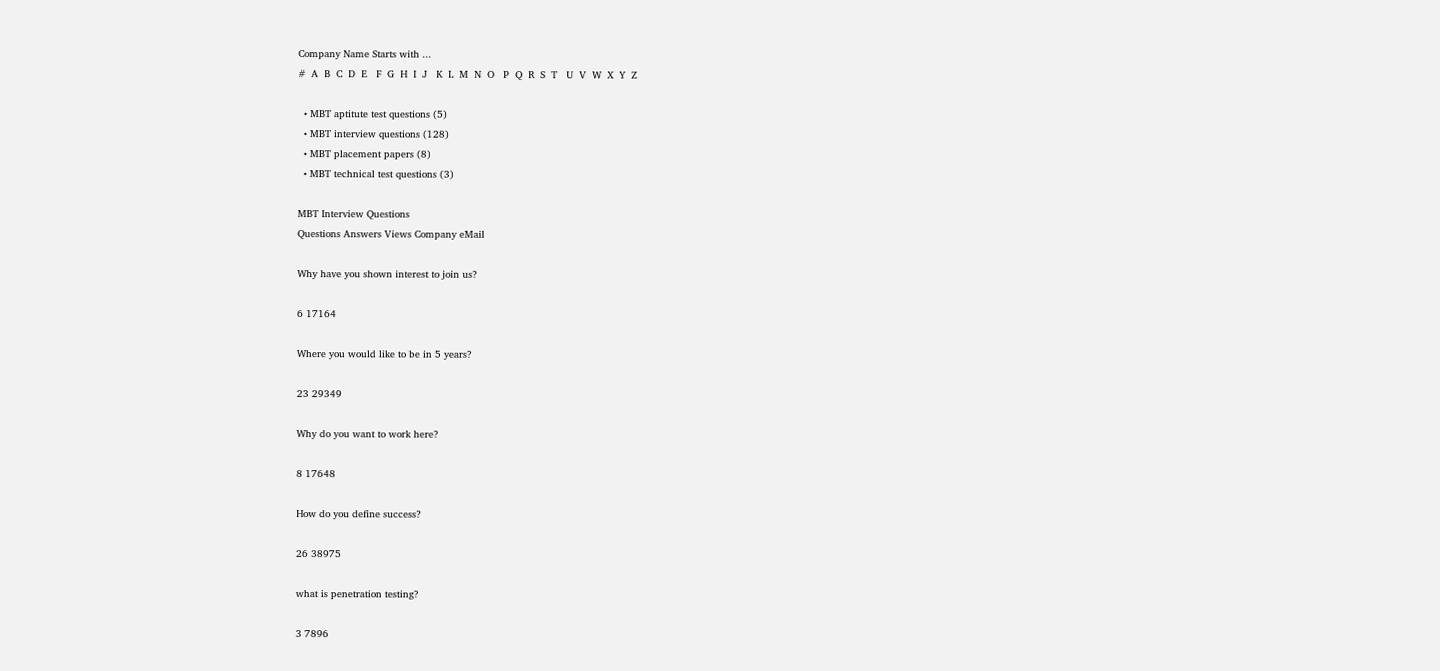Company Name Starts with ...
#  A  B  C  D  E   F  G  H  I  J   K  L  M  N  O   P  Q  R  S  T   U  V  W  X  Y  Z

  • MBT aptitute test questions (5)
  • MBT interview questions (128)
  • MBT placement papers (8)
  • MBT technical test questions (3)

MBT Interview Questions
Questions Answers Views Company eMail

Why have you shown interest to join us?

6 17164

Where you would like to be in 5 years?

23 29349

Why do you want to work here?

8 17648

How do you define success?

26 38975

what is penetration testing?

3 7896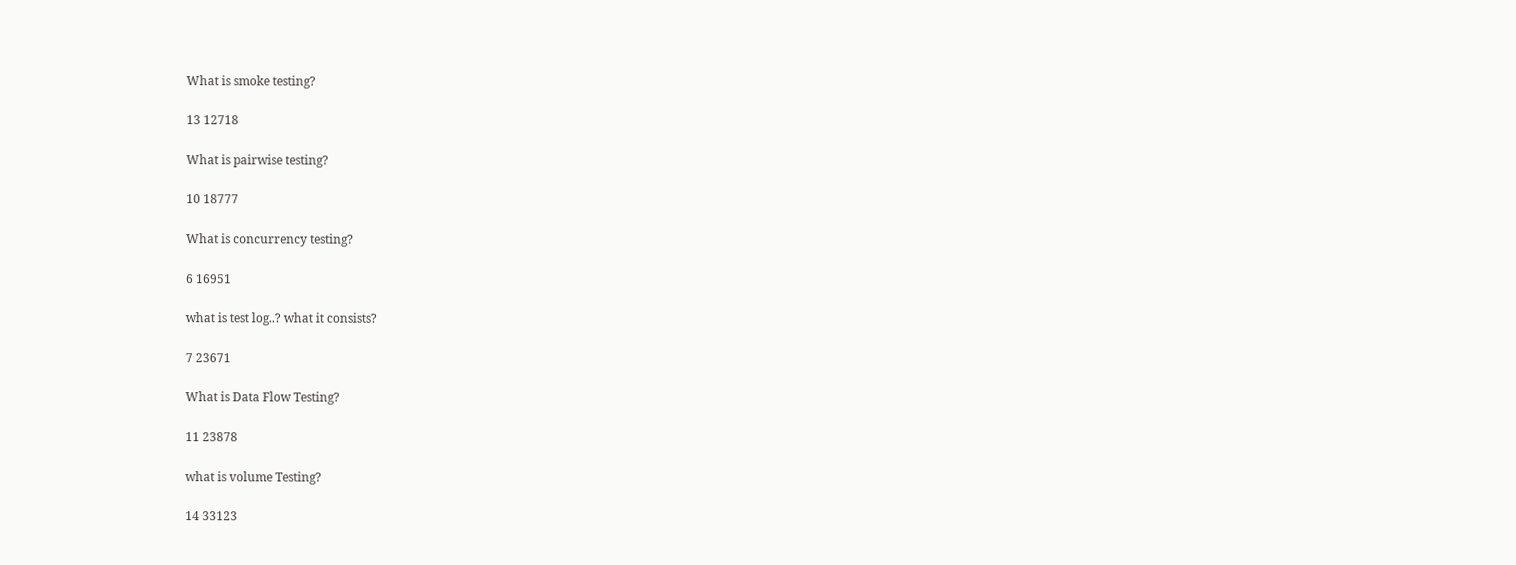What is smoke testing?

13 12718

What is pairwise testing?

10 18777

What is concurrency testing?

6 16951

what is test log..? what it consists?

7 23671

What is Data Flow Testing?

11 23878

what is volume Testing?

14 33123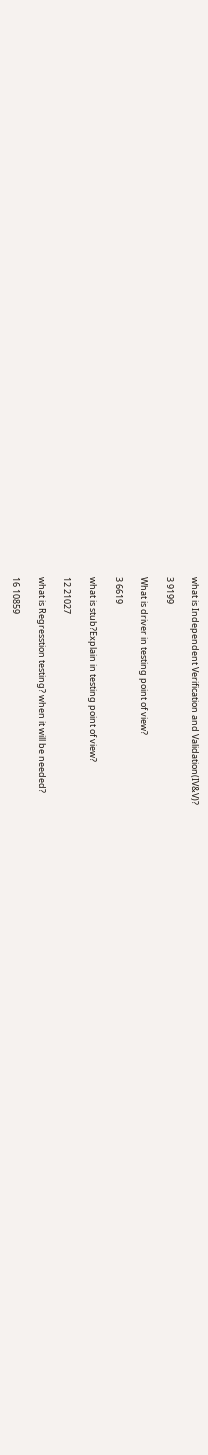what is Independent Verification and Validation(IV&V)?

3 9199

What is driver in testing point of view?

3 6619

what is stub?Explain in testing point of view?

12 21027

what is Regresstion testing? when it will be needed?

16 10859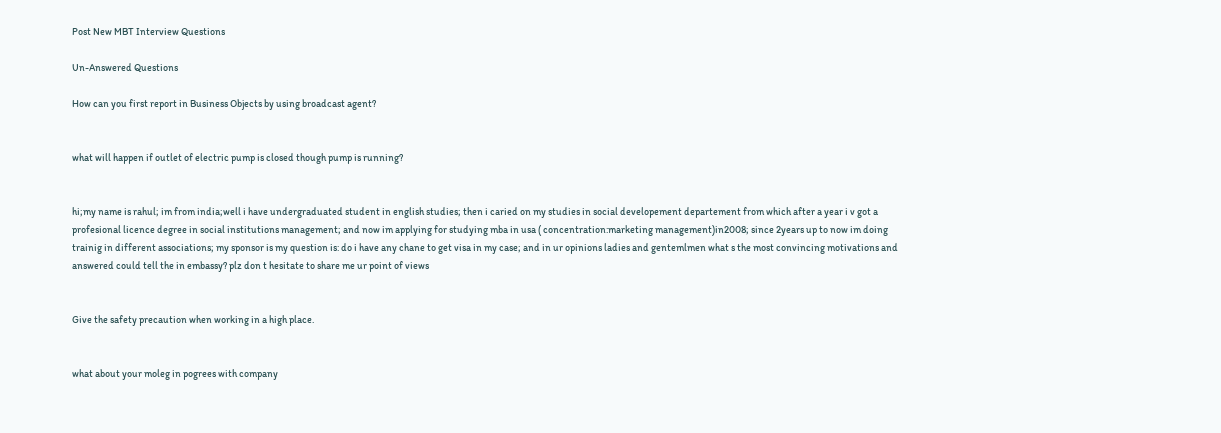Post New MBT Interview Questions

Un-Answered Questions

How can you first report in Business Objects by using broadcast agent?


what will happen if outlet of electric pump is closed though pump is running?


hi;my name is rahul; im from india;well i have undergraduated student in english studies; then i caried on my studies in social developement departement from which after a year i v got a profesional licence degree in social institutions management; and now im applying for studying mba in usa ( concentration:marketing management)in2008; since 2years up to now im doing trainig in different associations; my sponsor is my question is: do i have any chane to get visa in my case; and in ur opinions ladies and gentemlmen what s the most convincing motivations and answered could tell the in embassy? plz don t hesitate to share me ur point of views


Give the safety precaution when working in a high place.


what about your moleg in pogrees with company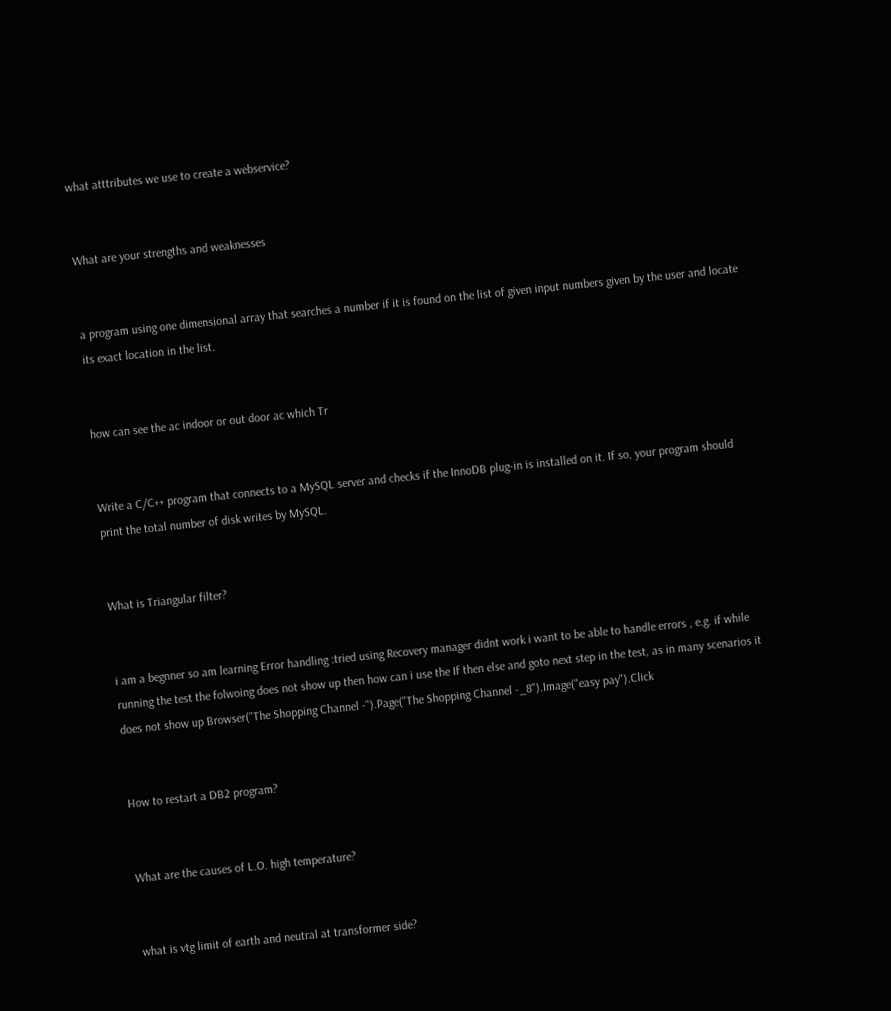what atttributes we use to create a webservice?


What are your strengths and weaknesses


a program using one dimensional array that searches a number if it is found on the list of given input numbers given by the user and locate its exact location in the list.


how can see the ac indoor or out door ac which Tr


Write a C/C++ program that connects to a MySQL server and checks if the InnoDB plug-in is installed on it. If so, your program should print the total number of disk writes by MySQL.


What is Triangular filter?


i am a begnner so am learning Error handling :tried using Recovery manager didnt work i want to be able to handle errors , e.g. if while running the test the folwoing does not show up then how can i use the If then else and goto next step in the test, as in many scenarios it does not show up Browser("The Shopping Channel -").Page("The Shopping Channel -_8").Image("easy pay").Click


How to restart a DB2 program?


What are the causes of L.O. high temperature?


what is vtg limit of earth and neutral at transformer side?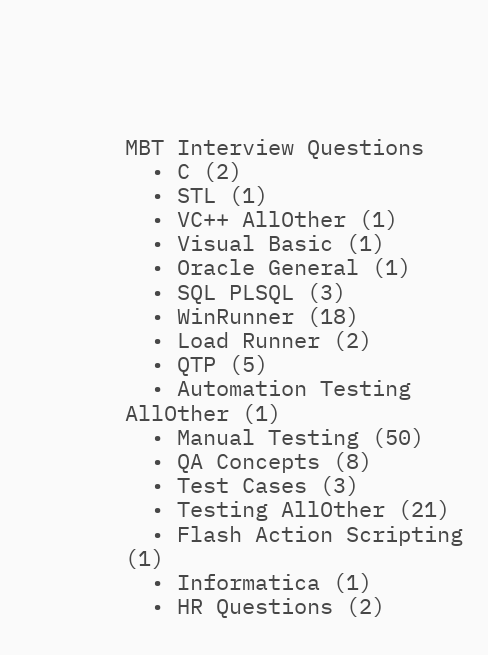MBT Interview Questions
  • C (2)
  • STL (1)
  • VC++ AllOther (1)
  • Visual Basic (1)
  • Oracle General (1)
  • SQL PLSQL (3)
  • WinRunner (18)
  • Load Runner (2)
  • QTP (5)
  • Automation Testing AllOther (1)
  • Manual Testing (50)
  • QA Concepts (8)
  • Test Cases (3)
  • Testing AllOther (21)
  • Flash Action Scripting (1)
  • Informatica (1)
  • HR Questions (2)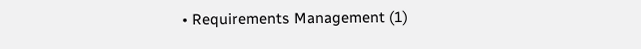• Requirements Management (1)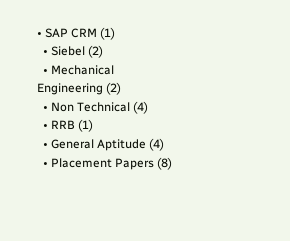• SAP CRM (1)
  • Siebel (2)
  • Mechanical Engineering (2)
  • Non Technical (4)
  • RRB (1)
  • General Aptitude (4)
  • Placement Papers (8)